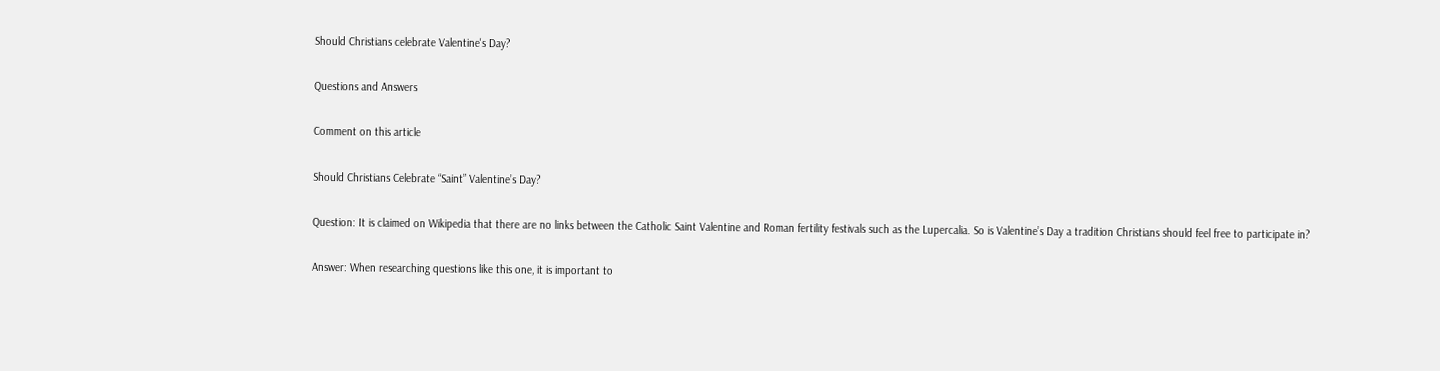Should Christians celebrate Valentine's Day?

Questions and Answers

Comment on this article

Should Christians Celebrate “Saint” Valentine’s Day?

Question: It is claimed on Wikipedia that there are no links between the Catholic Saint Valentine and Roman fertility festivals such as the Lupercalia. So is Valentine’s Day a tradition Christians should feel free to participate in?

Answer: When researching questions like this one, it is important to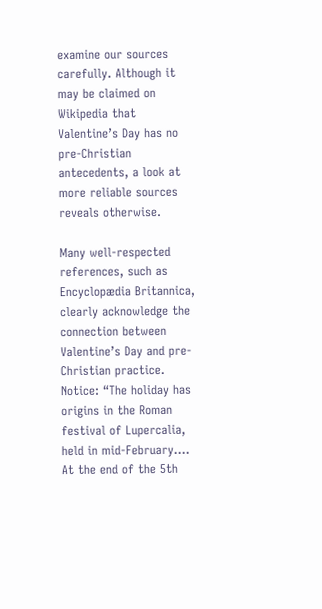examine our sources carefully. Although it may be claimed on Wikipedia that Valentine’s Day has no pre-Christian antecedents, a look at more reliable sources reveals otherwise.

Many well-respected references, such as Encyclopædia Britannica, clearly acknowledge the connection between Valentine’s Day and pre-Christian practice. Notice: “The holiday has origins in the Roman festival of Lupercalia, held in mid-February…. At the end of the 5th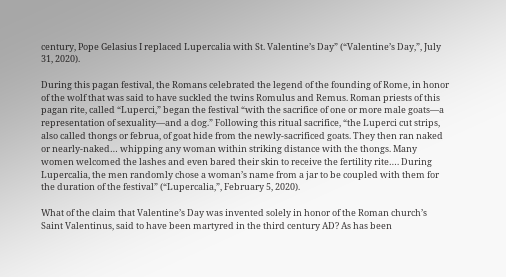century, Pope Gelasius I replaced Lupercalia with St. Valentine’s Day” (“Valentine’s Day,”, July 31, 2020).

During this pagan festival, the Romans celebrated the legend of the founding of Rome, in honor of the wolf that was said to have suckled the twins Romulus and Remus. Roman priests of this pagan rite, called “Luperci,” began the festival “with the sacrifice of one or more male goats—a representation of sexuality—and a dog.” Following this ritual sacrifice, “the Luperci cut strips, also called thongs or februa, of goat hide from the newly-sacrificed goats. They then ran naked or nearly-naked… whipping any woman within striking distance with the thongs. Many women welcomed the lashes and even bared their skin to receive the fertility rite…. During Lupercalia, the men randomly chose a woman’s name from a jar to be coupled with them for the duration of the festival” (“Lupercalia,”, February 5, 2020).

What of the claim that Valentine’s Day was invented solely in honor of the Roman church’s Saint Valentinus, said to have been martyred in the third century AD? As has been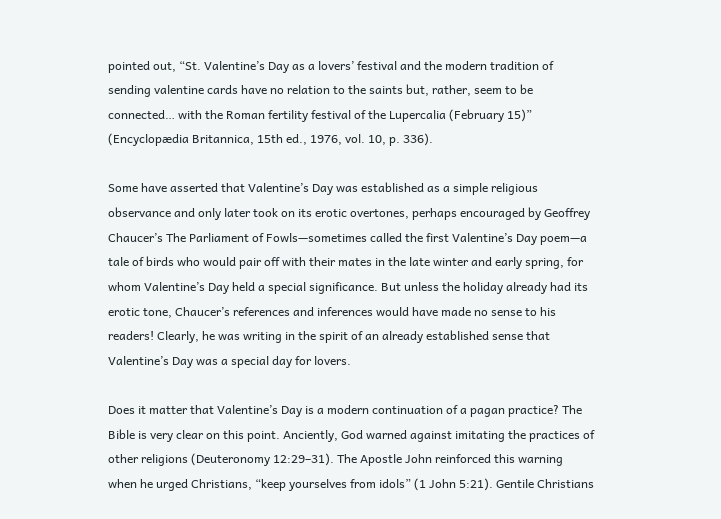pointed out, “St. Valentine’s Day as a lovers’ festival and the modern tradition of sending valentine cards have no relation to the saints but, rather, seem to be connected… with the Roman fertility festival of the Lupercalia (February 15)” (Encyclopædia Britannica, 15th ed., 1976, vol. 10, p. 336).

Some have asserted that Valentine’s Day was established as a simple religious observance and only later took on its erotic overtones, perhaps encouraged by Geoffrey Chaucer’s The Parliament of Fowls—sometimes called the first Valentine’s Day poem—a tale of birds who would pair off with their mates in the late winter and early spring, for whom Valentine’s Day held a special significance. But unless the holiday already had its erotic tone, Chaucer’s references and inferences would have made no sense to his readers! Clearly, he was writing in the spirit of an already established sense that Valentine’s Day was a special day for lovers.

Does it matter that Valentine’s Day is a modern continuation of a pagan practice? The Bible is very clear on this point. Anciently, God warned against imitating the practices of other religions (Deuteronomy 12:29–31). The Apostle John reinforced this warning when he urged Christians, “keep yourselves from idols” (1 John 5:21). Gentile Christians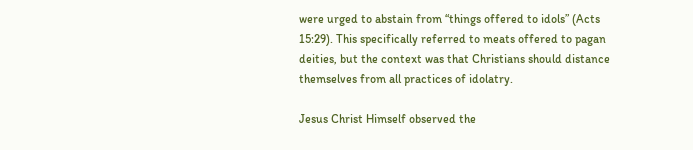were urged to abstain from “things offered to idols” (Acts 15:29). This specifically referred to meats offered to pagan deities, but the context was that Christians should distance themselves from all practices of idolatry.

Jesus Christ Himself observed the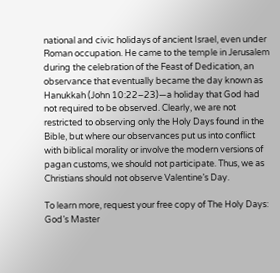national and civic holidays of ancient Israel, even under Roman occupation. He came to the temple in Jerusalem during the celebration of the Feast of Dedication, an observance that eventually became the day known as Hanukkah (John 10:22–23)—a holiday that God had not required to be observed. Clearly, we are not restricted to observing only the Holy Days found in the Bible, but where our observances put us into conflict with biblical morality or involve the modern versions of pagan customs, we should not participate. Thus, we as Christians should not observe Valentine’s Day.

To learn more, request your free copy of The Holy Days: God’s Master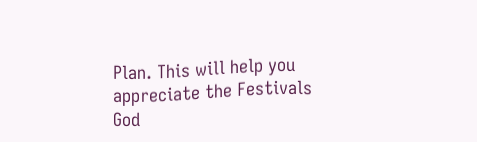Plan. This will help you appreciate the Festivals God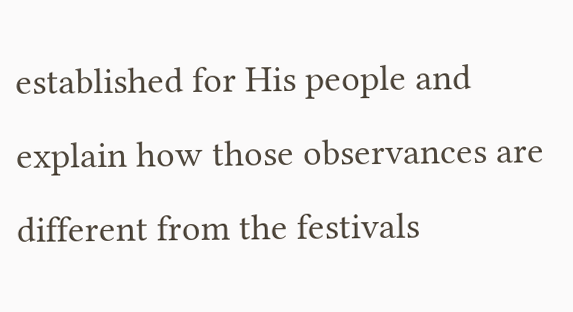established for His people and explain how those observances are different from the festivals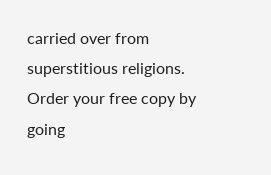carried over from superstitious religions. Order your free copy by going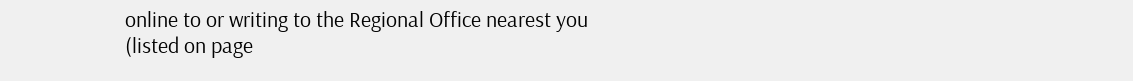online to or writing to the Regional Office nearest you (listed on page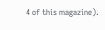4 of this magazine).